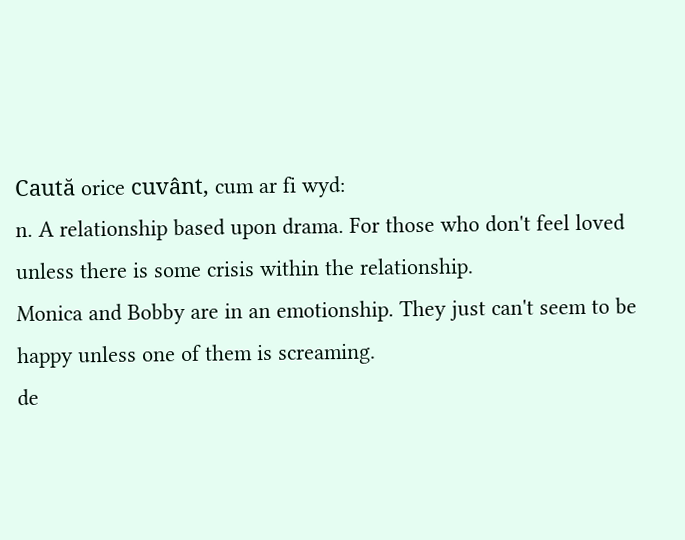Caută orice cuvânt, cum ar fi wyd:
n. A relationship based upon drama. For those who don't feel loved unless there is some crisis within the relationship.
Monica and Bobby are in an emotionship. They just can't seem to be happy unless one of them is screaming.
de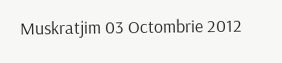Muskratjim 03 Octombrie 2012